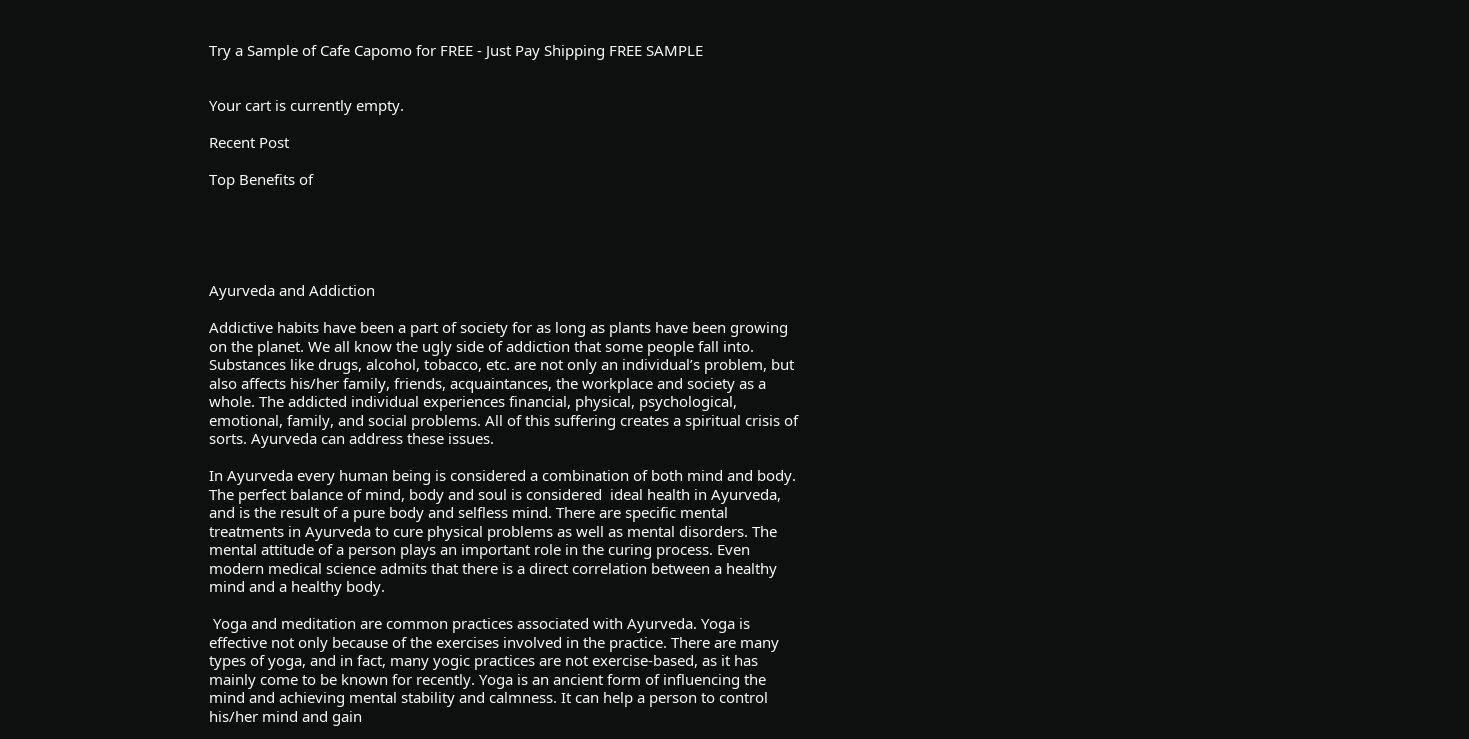Try a Sample of Cafe Capomo for FREE - Just Pay Shipping FREE SAMPLE


Your cart is currently empty.

Recent Post

Top Benefits of





Ayurveda and Addiction

Addictive habits have been a part of society for as long as plants have been growing on the planet. We all know the ugly side of addiction that some people fall into. Substances like drugs, alcohol, tobacco, etc. are not only an individual’s problem, but also affects his/her family, friends, acquaintances, the workplace and society as a whole. The addicted individual experiences financial, physical, psychological, emotional, family, and social problems. All of this suffering creates a spiritual crisis of sorts. Ayurveda can address these issues.

In Ayurveda every human being is considered a combination of both mind and body. The perfect balance of mind, body and soul is considered  ideal health in Ayurveda, and is the result of a pure body and selfless mind. There are specific mental treatments in Ayurveda to cure physical problems as well as mental disorders. The mental attitude of a person plays an important role in the curing process. Even modern medical science admits that there is a direct correlation between a healthy mind and a healthy body.

 Yoga and meditation are common practices associated with Ayurveda. Yoga is effective not only because of the exercises involved in the practice. There are many types of yoga, and in fact, many yogic practices are not exercise-based, as it has mainly come to be known for recently. Yoga is an ancient form of influencing the mind and achieving mental stability and calmness. It can help a person to control his/her mind and gain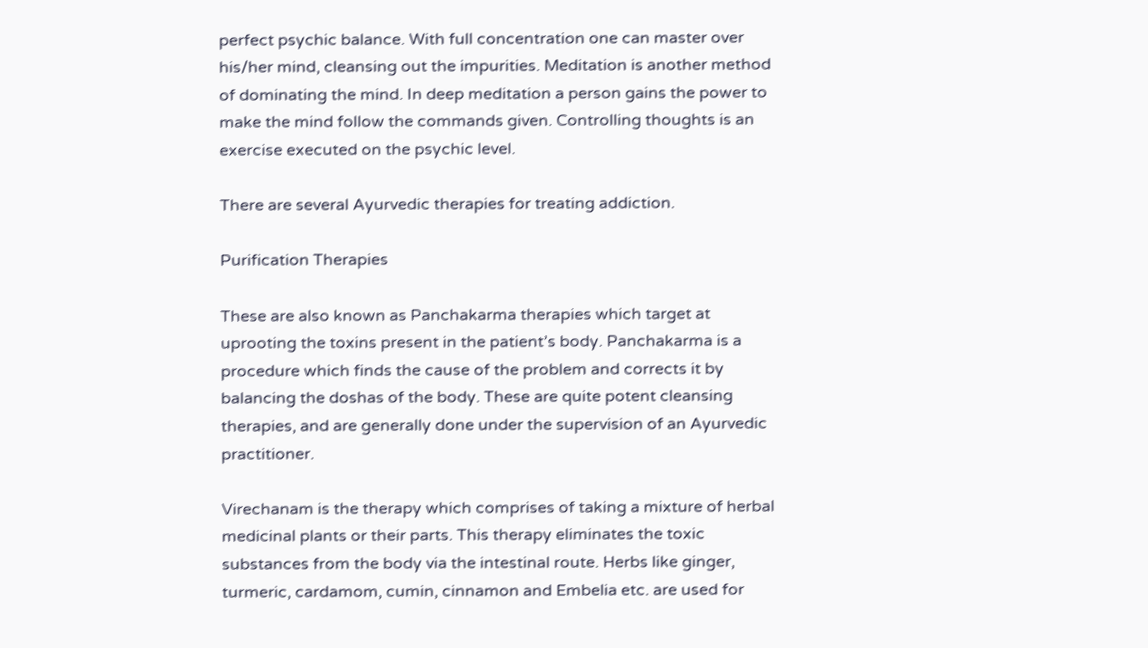perfect psychic balance. With full concentration one can master over his/her mind, cleansing out the impurities. Meditation is another method of dominating the mind. In deep meditation a person gains the power to make the mind follow the commands given. Controlling thoughts is an exercise executed on the psychic level.

There are several Ayurvedic therapies for treating addiction.

Purification Therapies

These are also known as Panchakarma therapies which target at uprooting the toxins present in the patient’s body. Panchakarma is a procedure which finds the cause of the problem and corrects it by balancing the doshas of the body. These are quite potent cleansing therapies, and are generally done under the supervision of an Ayurvedic practitioner.

Virechanam is the therapy which comprises of taking a mixture of herbal medicinal plants or their parts. This therapy eliminates the toxic substances from the body via the intestinal route. Herbs like ginger, turmeric, cardamom, cumin, cinnamon and Embelia etc. are used for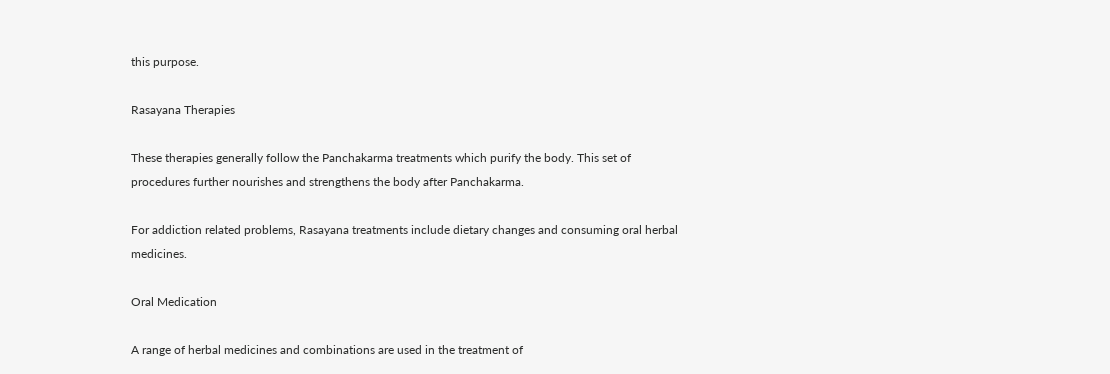this purpose.

Rasayana Therapies

These therapies generally follow the Panchakarma treatments which purify the body. This set of procedures further nourishes and strengthens the body after Panchakarma.

For addiction related problems, Rasayana treatments include dietary changes and consuming oral herbal medicines.

Oral Medication

A range of herbal medicines and combinations are used in the treatment of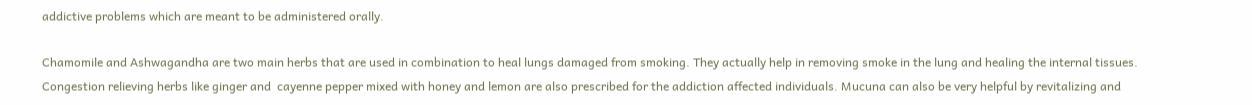addictive problems which are meant to be administered orally.

Chamomile and Ashwagandha are two main herbs that are used in combination to heal lungs damaged from smoking. They actually help in removing smoke in the lung and healing the internal tissues. Congestion relieving herbs like ginger and  cayenne pepper mixed with honey and lemon are also prescribed for the addiction affected individuals. Mucuna can also be very helpful by revitalizing and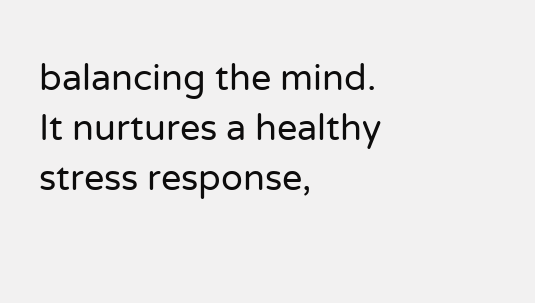balancing the mind. It nurtures a healthy stress response,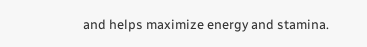and helps maximize energy and stamina.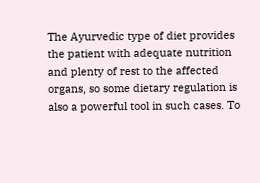The Ayurvedic type of diet provides the patient with adequate nutrition and plenty of rest to the affected organs, so some dietary regulation is also a powerful tool in such cases. To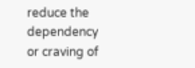reduce the dependency or craving of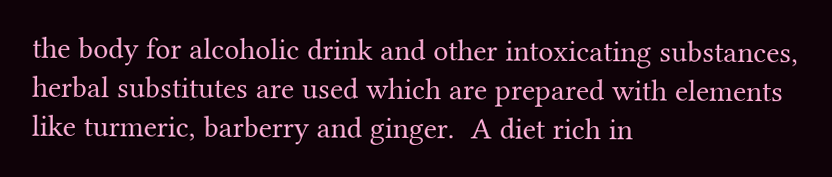the body for alcoholic drink and other intoxicating substances, herbal substitutes are used which are prepared with elements like turmeric, barberry and ginger.  A diet rich in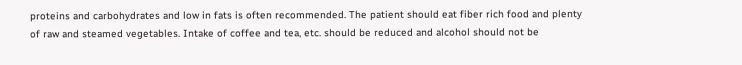proteins and carbohydrates and low in fats is often recommended. The patient should eat fiber rich food and plenty of raw and steamed vegetables. Intake of coffee and tea, etc. should be reduced and alcohol should not be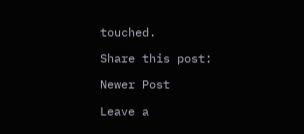touched.

Share this post:

Newer Post

Leave a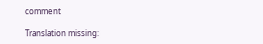comment

Translation missing: